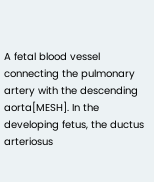A fetal blood vessel connecting the pulmonary artery with the descending aorta[MESH]. In the developing fetus, the ductus arteriosus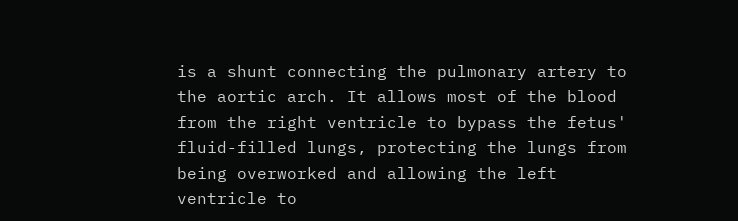is a shunt connecting the pulmonary artery to the aortic arch. It allows most of the blood from the right ventricle to bypass the fetus' fluid-filled lungs, protecting the lungs from being overworked and allowing the left ventricle to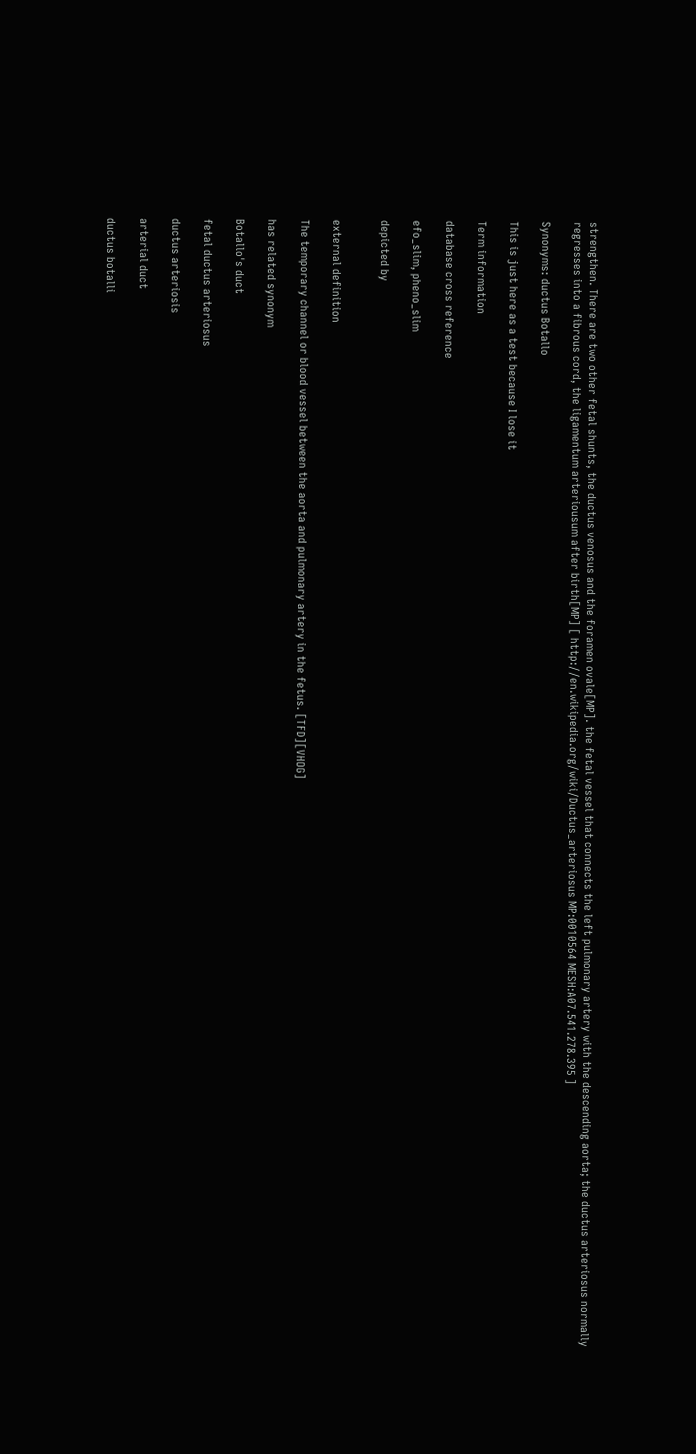strengthen. There are two other fetal shunts, the ductus venosus and the foramen ovale[MP]. the fetal vessel that connects the left pulmonary artery with the descending aorta; the ductus arteriosus normally regresses into a fibrous cord, the ligamentum arteriousum after birth[MP] [ http://en.wikipedia.org/wiki/Ductus_arteriosus MP:0010564 MESH:A07.541.278.395 ]

Synonyms: ductus Botallo

This is just here as a test because I lose it

Term information

database cross reference

efo_slim, pheno_slim

depicted by


external definition

The temporary channel or blood vessel between the aorta and pulmonary artery in the fetus. [TFD][VHOG]

has related synonym

Botallo's duct

fetal ductus arteriosus

ductus arteriosis

arterial duct

ductus botalli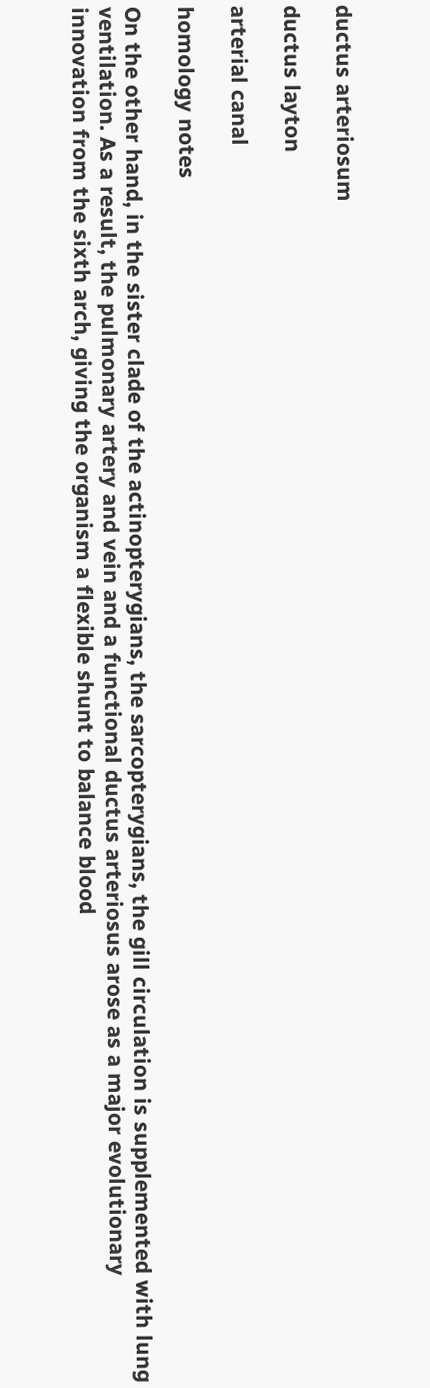ductus arteriosum

ductus layton

arterial canal

homology notes

On the other hand, in the sister clade of the actinopterygians, the sarcopterygians, the gill circulation is supplemented with lung ventilation. As a result, the pulmonary artery and vein and a functional ductus arteriosus arose as a major evolutionary innovation from the sixth arch, giving the organism a flexible shunt to balance blood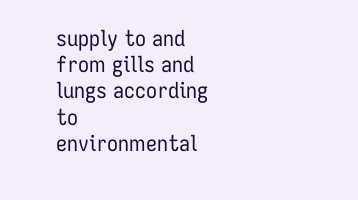supply to and from gills and lungs according to environmental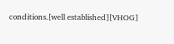conditions.[well established][VHOG]